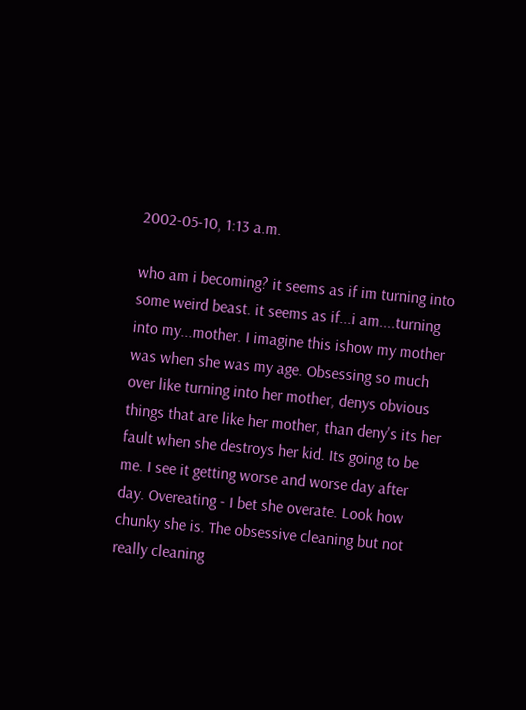2002-05-10, 1:13 a.m.

who am i becoming? it seems as if im turning into some weird beast. it seems as if...i am....turning into my...mother. I imagine this ishow my mother was when she was my age. Obsessing so much over like turning into her mother, denys obvious things that are like her mother, than deny's its her fault when she destroys her kid. Its going to be me. I see it getting worse and worse day after day. Overeating - I bet she overate. Look how chunky she is. The obsessive cleaning but not really cleaning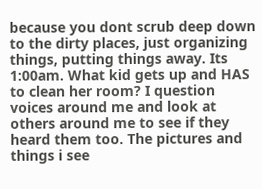because you dont scrub deep down to the dirty places, just organizing things, putting things away. Its 1:00am. What kid gets up and HAS to clean her room? I question voices around me and look at others around me to see if they heard them too. The pictures and things i see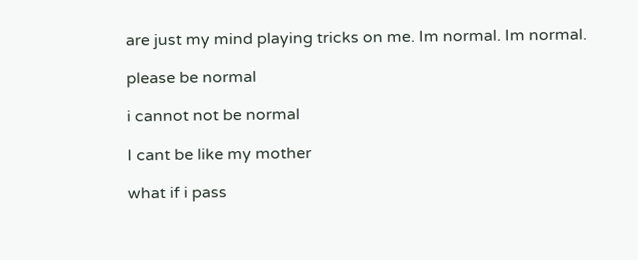are just my mind playing tricks on me. Im normal. Im normal.

please be normal

i cannot not be normal

I cant be like my mother

what if i pass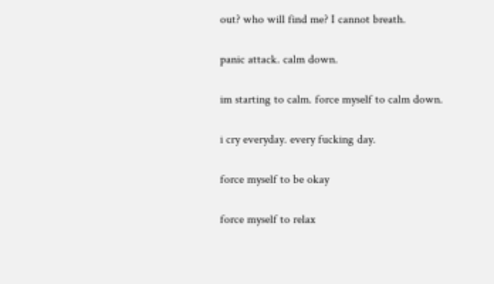out? who will find me? I cannot breath.

panic attack. calm down.

im starting to calm. force myself to calm down.

i cry everyday. every fucking day.

force myself to be okay

force myself to relax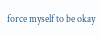force myself to be okay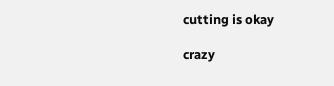cutting is okay

crazy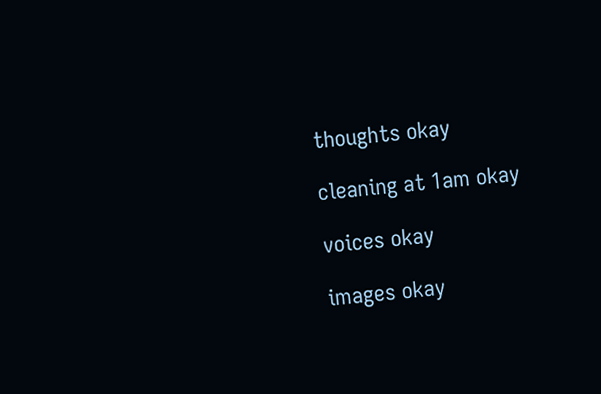thoughts okay

cleaning at 1am okay

voices okay

images okay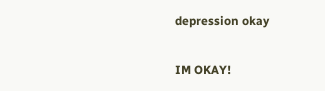depression okay

IM OKAY!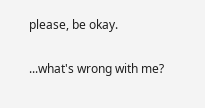please, be okay.

...what's wrong with me?